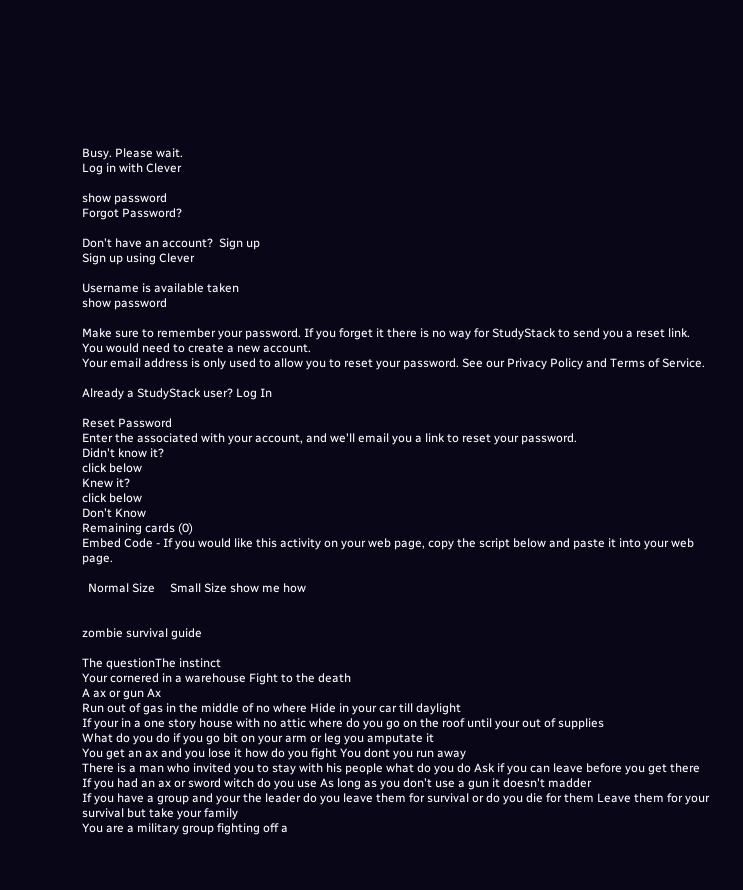Busy. Please wait.
Log in with Clever

show password
Forgot Password?

Don't have an account?  Sign up
Sign up using Clever

Username is available taken
show password

Make sure to remember your password. If you forget it there is no way for StudyStack to send you a reset link. You would need to create a new account.
Your email address is only used to allow you to reset your password. See our Privacy Policy and Terms of Service.

Already a StudyStack user? Log In

Reset Password
Enter the associated with your account, and we'll email you a link to reset your password.
Didn't know it?
click below
Knew it?
click below
Don't Know
Remaining cards (0)
Embed Code - If you would like this activity on your web page, copy the script below and paste it into your web page.

  Normal Size     Small Size show me how


zombie survival guide

The questionThe instinct
Your cornered in a warehouse Fight to the death
A ax or gun Ax
Run out of gas in the middle of no where Hide in your car till daylight
If your in a one story house with no attic where do you go on the roof until your out of supplies
What do you do if you go bit on your arm or leg you amputate it
You get an ax and you lose it how do you fight You dont you run away
There is a man who invited you to stay with his people what do you do Ask if you can leave before you get there
If you had an ax or sword witch do you use As long as you don't use a gun it doesn't madder
If you have a group and your the leader do you leave them for survival or do you die for them Leave them for your survival but take your family
You are a military group fighting off a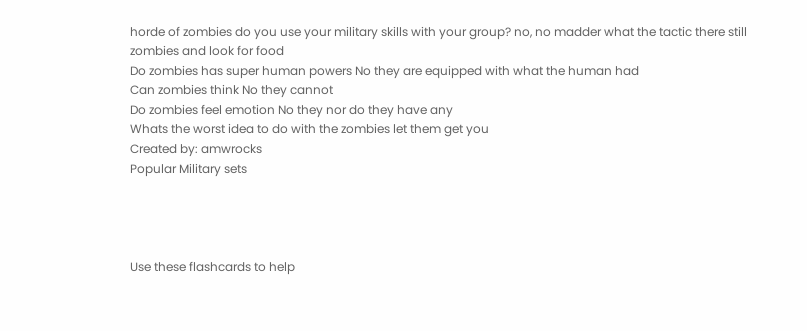horde of zombies do you use your military skills with your group? no, no madder what the tactic there still zombies and look for food
Do zombies has super human powers No they are equipped with what the human had
Can zombies think No they cannot
Do zombies feel emotion No they nor do they have any
Whats the worst idea to do with the zombies let them get you
Created by: amwrocks
Popular Military sets




Use these flashcards to help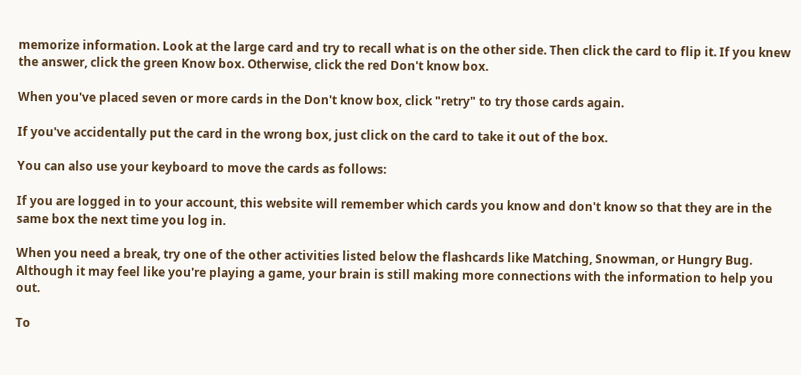memorize information. Look at the large card and try to recall what is on the other side. Then click the card to flip it. If you knew the answer, click the green Know box. Otherwise, click the red Don't know box.

When you've placed seven or more cards in the Don't know box, click "retry" to try those cards again.

If you've accidentally put the card in the wrong box, just click on the card to take it out of the box.

You can also use your keyboard to move the cards as follows:

If you are logged in to your account, this website will remember which cards you know and don't know so that they are in the same box the next time you log in.

When you need a break, try one of the other activities listed below the flashcards like Matching, Snowman, or Hungry Bug. Although it may feel like you're playing a game, your brain is still making more connections with the information to help you out.

To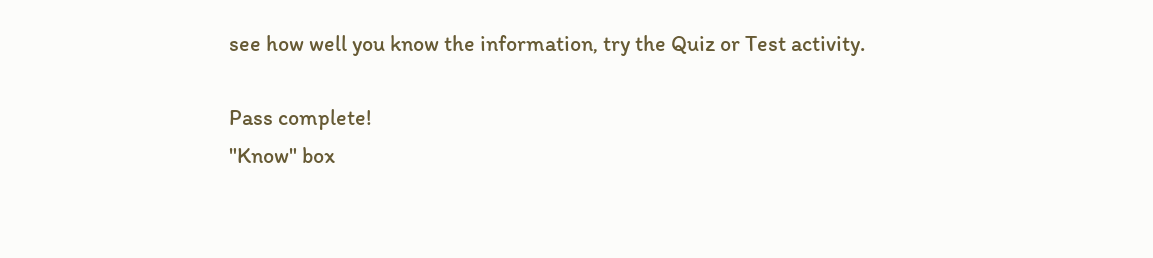see how well you know the information, try the Quiz or Test activity.

Pass complete!
"Know" box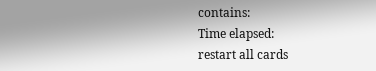contains:
Time elapsed:
restart all cards